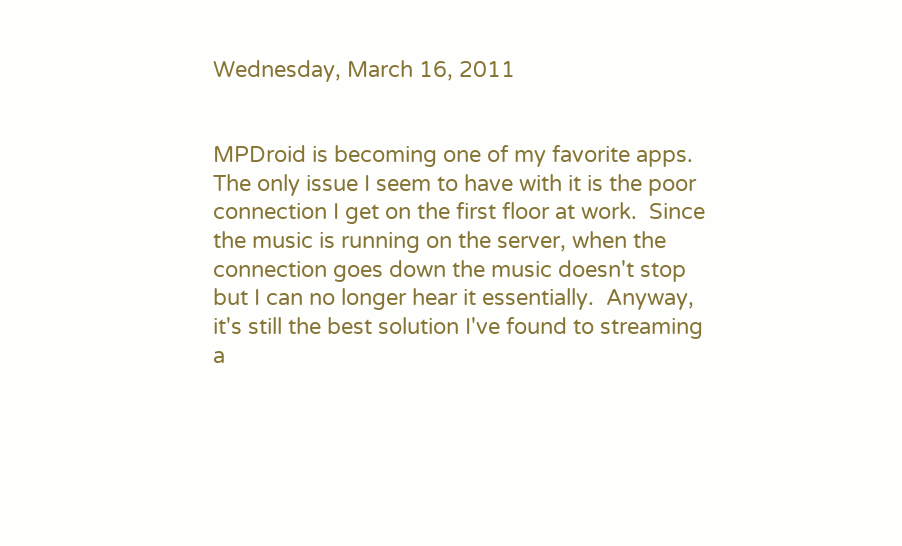Wednesday, March 16, 2011


MPDroid is becoming one of my favorite apps.  The only issue I seem to have with it is the poor connection I get on the first floor at work.  Since the music is running on the server, when the connection goes down the music doesn't stop but I can no longer hear it essentially.  Anyway, it's still the best solution I've found to streaming a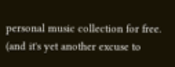personal music collection for free. (and it's yet another excuse to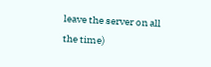leave the server on all the time)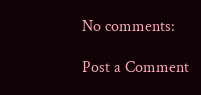No comments:

Post a Comment